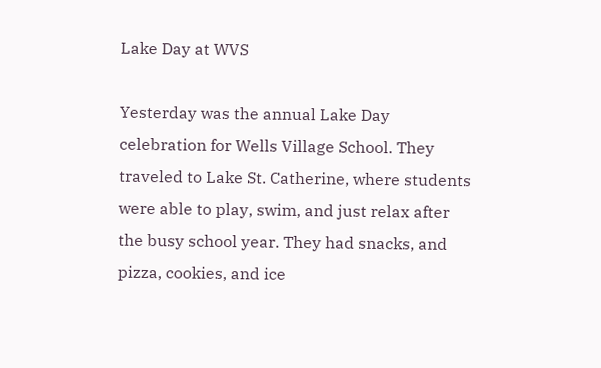Lake Day at WVS

Yesterday was the annual Lake Day celebration for Wells Village School. They traveled to Lake St. Catherine, where students were able to play, swim, and just relax after the busy school year. They had snacks, and pizza, cookies, and ice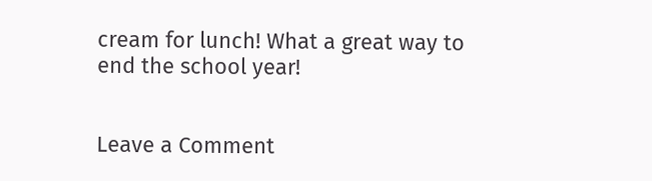cream for lunch! What a great way to end the school year!


Leave a Comment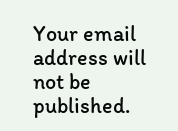Your email address will not be published.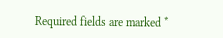Required fields are marked *